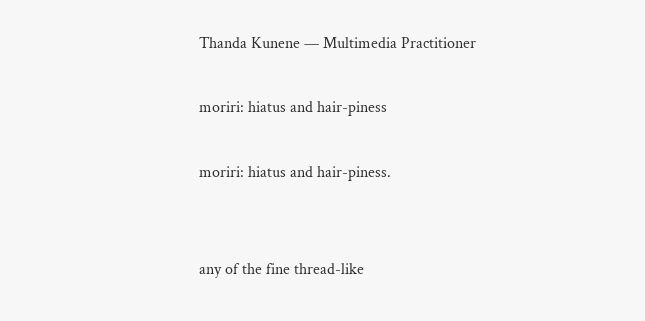Thanda Kunene — Multimedia Practitioner

moriri: hiatus and hair-piness

moriri: hiatus and hair-piness.


any of the fine thread-like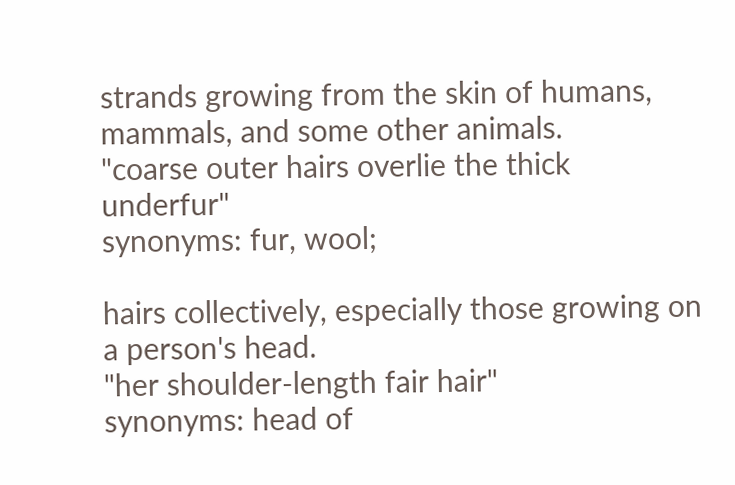strands growing from the skin of humans, mammals, and some other animals.
"coarse outer hairs overlie the thick underfur"
synonyms: fur, wool;

hairs collectively, especially those growing on a person's head.
"her shoulder-length fair hair"
synonyms: head of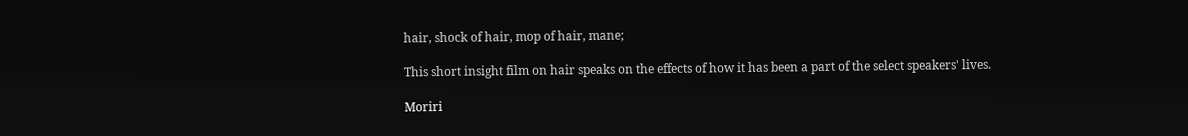hair, shock of hair, mop of hair, mane;

This short insight film on hair speaks on the effects of how it has been a part of the select speakers' lives.

Moriri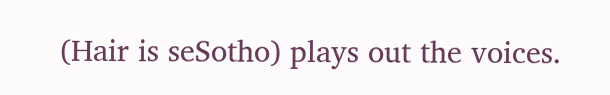(Hair is seSotho) plays out the voices.